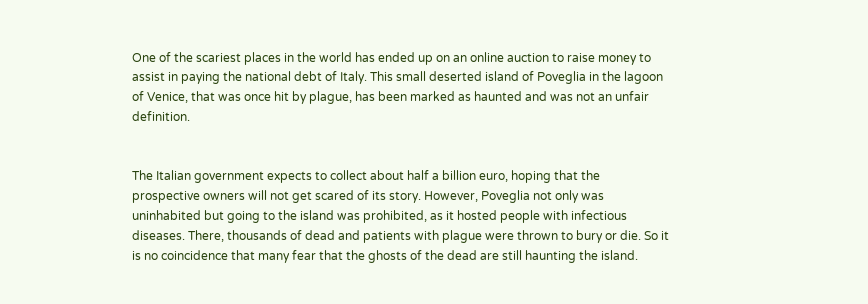One of the scariest places in the world has ended up on an online auction to raise money to assist in paying the national debt of Italy. This small deserted island of Poveglia in the lagoon of Venice, that was once hit by plague, has been marked as haunted and was not an unfair definition.


The Italian government expects to collect about half a billion euro, hoping that the prospective owners will not get scared of its story. However, Poveglia not only was uninhabited but going to the island was prohibited, as it hosted people with infectious diseases. There, thousands of dead and patients with plague were thrown to bury or die. So it is no coincidence that many fear that the ghosts of the dead are still haunting the island.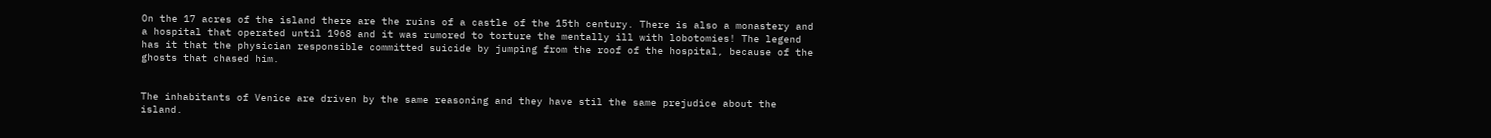On the 17 acres of the island there are the ruins of a castle of the 15th century. There is also a monastery and a hospital that operated until 1968 and it was rumored to torture the mentally ill with lobotomies! The legend has it that the physician responsible committed suicide by jumping from the roof of the hospital, because of the ghosts that chased him.


The inhabitants of Venice are driven by the same reasoning and they have stil the same prejudice about the island.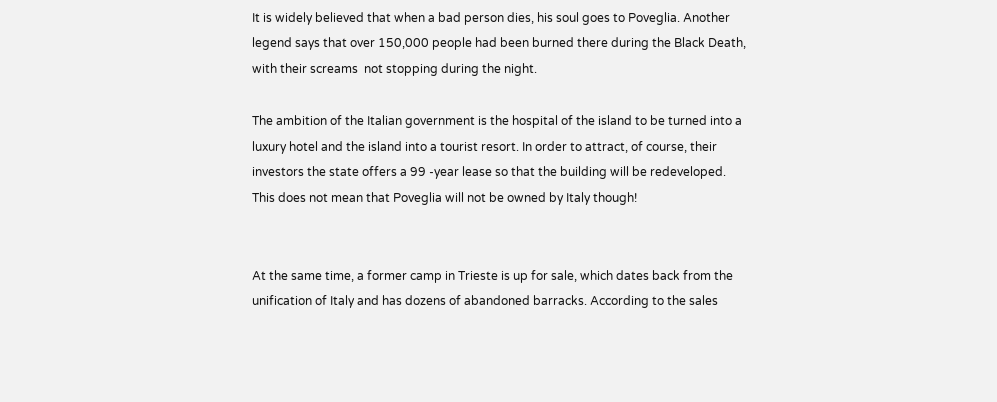It is widely believed that when a bad person dies, his soul goes to Poveglia. Another legend says that over 150,000 people had been burned there during the Black Death, with their screams  not stopping during the night.

The ambition of the Italian government is the hospital of the island to be turned into a luxury hotel and the island into a tourist resort. In order to attract, of course, their investors the state offers a 99 -year lease so that the building will be redeveloped. This does not mean that Poveglia will not be owned by Italy though!


At the same time, a former camp in Trieste is up for sale, which dates back from the unification of Italy and has dozens of abandoned barracks. According to the sales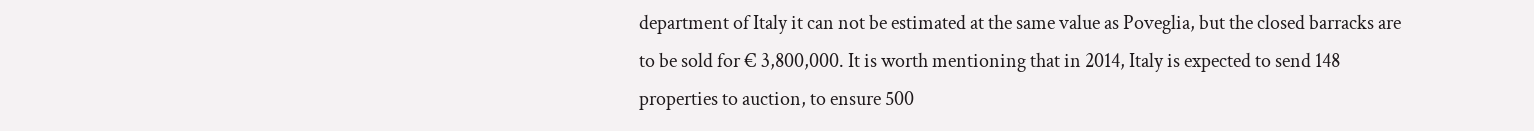department of Italy it can not be estimated at the same value as Poveglia, but the closed barracks are to be sold for € 3,800,000. It is worth mentioning that in 2014, Italy is expected to send 148 properties to auction, to ensure 500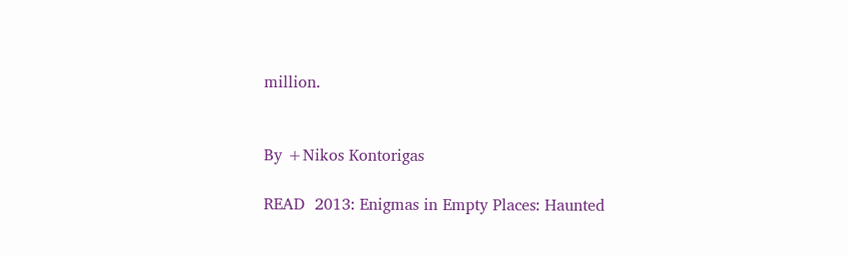million.


By +Nikos Kontorigas

READ  2013: Enigmas in Empty Places: Haunted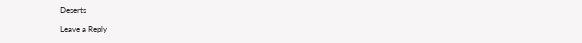Deserts

Leave a Reply